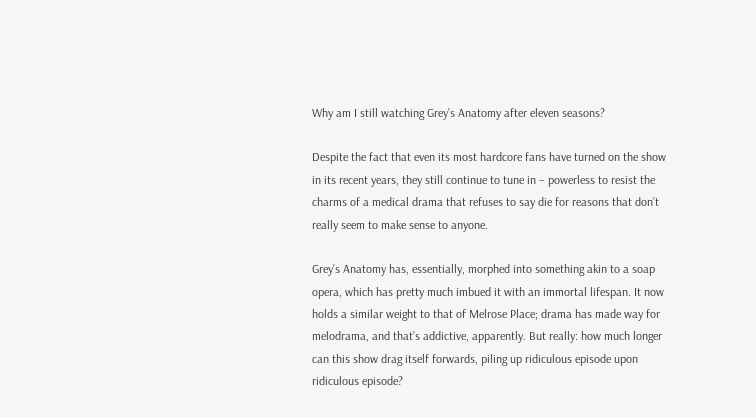Why am I still watching Grey’s Anatomy after eleven seasons?

Despite the fact that even its most hardcore fans have turned on the show in its recent years, they still continue to tune in – powerless to resist the charms of a medical drama that refuses to say die for reasons that don’t really seem to make sense to anyone.

Grey’s Anatomy has, essentially, morphed into something akin to a soap opera, which has pretty much imbued it with an immortal lifespan. It now holds a similar weight to that of Melrose Place; drama has made way for melodrama, and that’s addictive, apparently. But really: how much longer can this show drag itself forwards, piling up ridiculous episode upon ridiculous episode?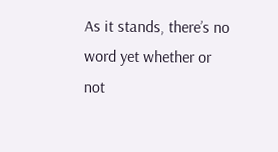As it stands, there’s no word yet whether or not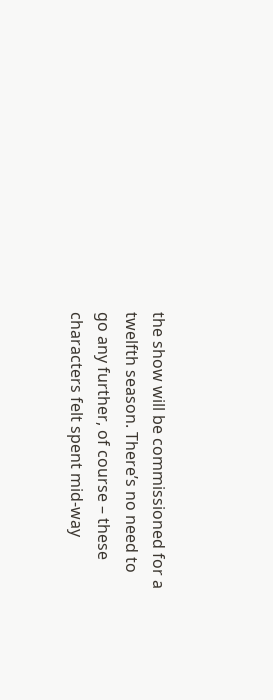the show will be commissioned for a twelfth season. There’s no need to go any further, of course – these characters felt spent mid-way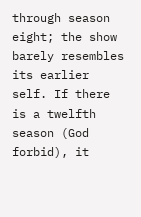through season eight; the show barely resembles its earlier self. If there is a twelfth season (God forbid), it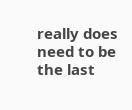really does need to be the last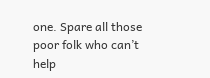one. Spare all those poor folk who can’t help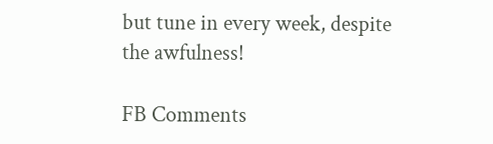but tune in every week, despite the awfulness!

FB Comments